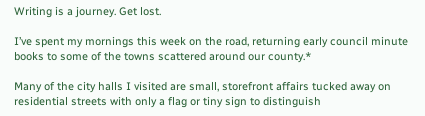Writing is a journey. Get lost.

I’ve spent my mornings this week on the road, returning early council minute books to some of the towns scattered around our county.*

Many of the city halls I visited are small, storefront affairs tucked away on residential streets with only a flag or tiny sign to distinguish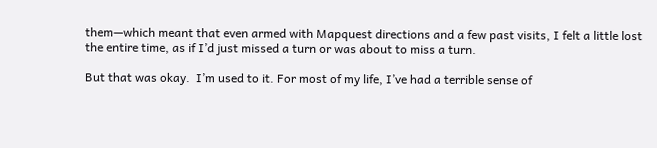them—which meant that even armed with Mapquest directions and a few past visits, I felt a little lost the entire time, as if I’d just missed a turn or was about to miss a turn.

But that was okay.  I’m used to it. For most of my life, I’ve had a terrible sense of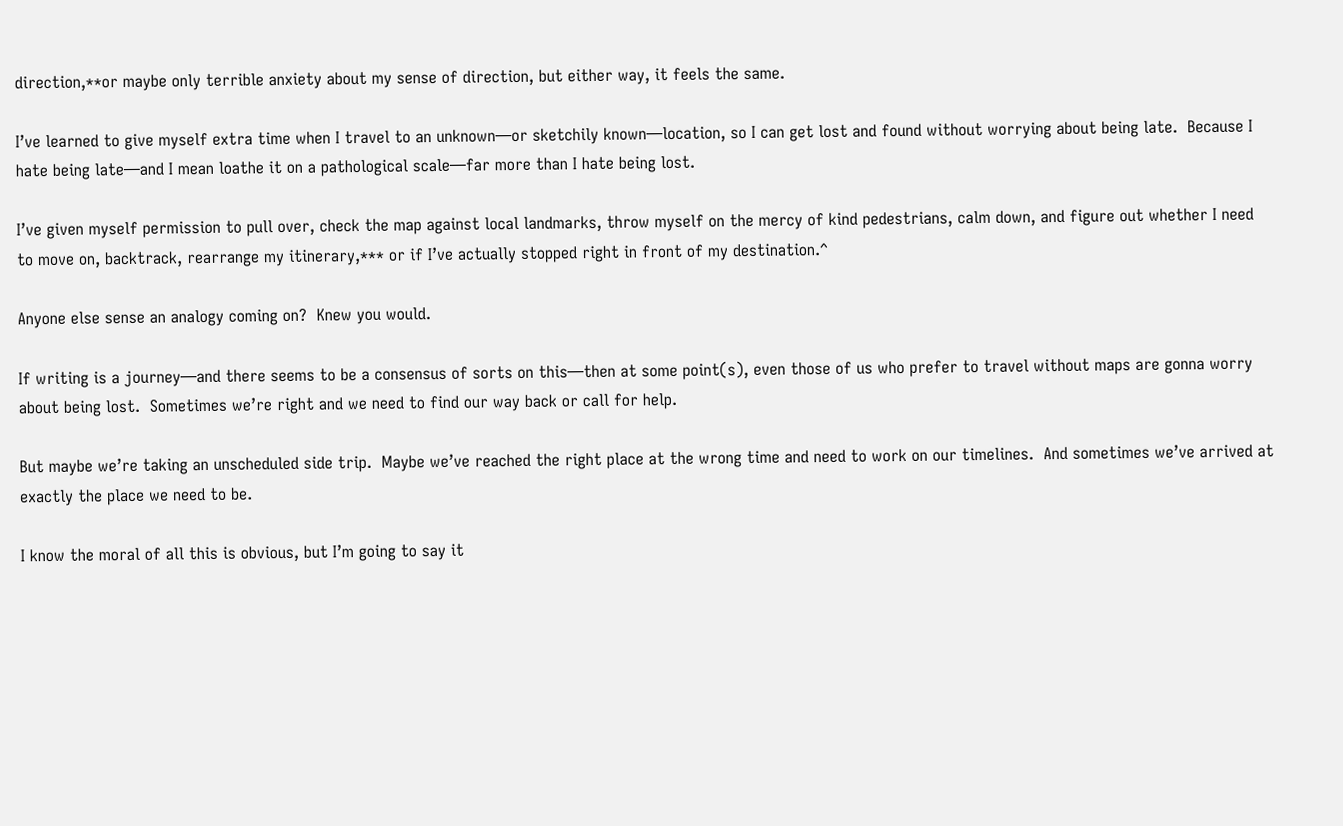direction,**or maybe only terrible anxiety about my sense of direction, but either way, it feels the same.

I’ve learned to give myself extra time when I travel to an unknown—or sketchily known—location, so I can get lost and found without worrying about being late.  Because I hate being late—and I mean loathe it on a pathological scale—far more than I hate being lost.

I’ve given myself permission to pull over, check the map against local landmarks, throw myself on the mercy of kind pedestrians, calm down, and figure out whether I need to move on, backtrack, rearrange my itinerary,*** or if I’ve actually stopped right in front of my destination.^

Anyone else sense an analogy coming on?  Knew you would.

If writing is a journey—and there seems to be a consensus of sorts on this—then at some point(s), even those of us who prefer to travel without maps are gonna worry about being lost.  Sometimes we’re right and we need to find our way back or call for help.

But maybe we’re taking an unscheduled side trip.  Maybe we’ve reached the right place at the wrong time and need to work on our timelines.  And sometimes we’ve arrived at exactly the place we need to be.

I know the moral of all this is obvious, but I’m going to say it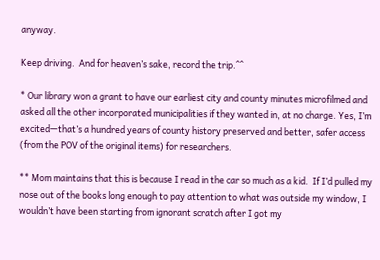anyway.

Keep driving.  And for heaven’s sake, record the trip.^^

* Our library won a grant to have our earliest city and county minutes microfilmed and asked all the other incorporated municipalities if they wanted in, at no charge. Yes, I’m excited—that’s a hundred years of county history preserved and better, safer access (from the POV of the original items) for researchers.

** Mom maintains that this is because I read in the car so much as a kid.  If I’d pulled my nose out of the books long enough to pay attention to what was outside my window, I wouldn’t have been starting from ignorant scratch after I got my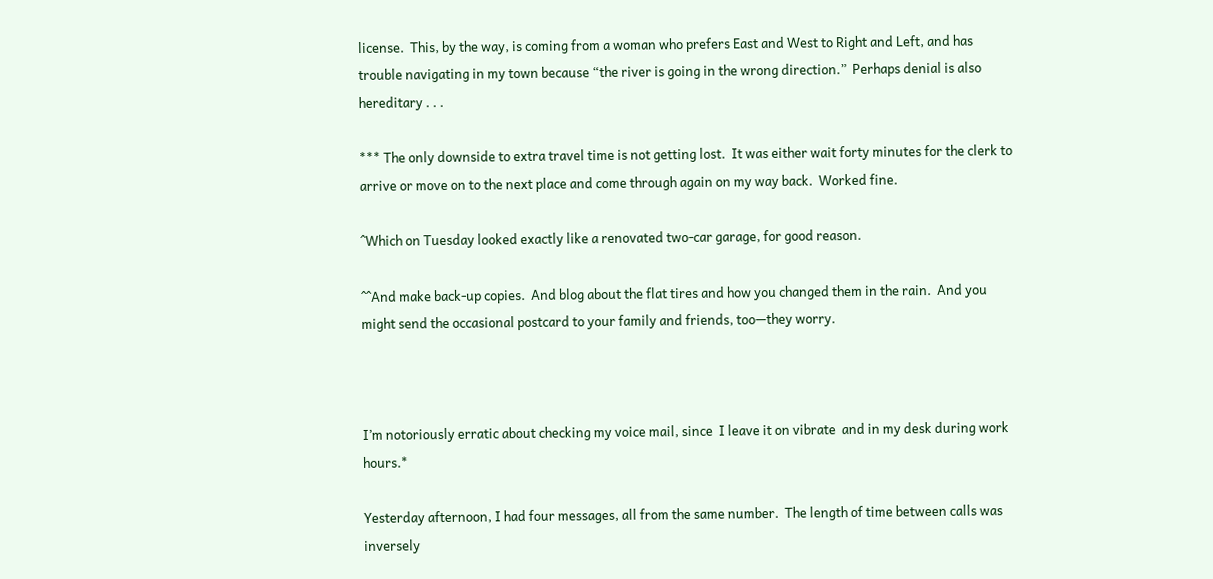license.  This, by the way, is coming from a woman who prefers East and West to Right and Left, and has trouble navigating in my town because “the river is going in the wrong direction.”  Perhaps denial is also hereditary . . .

*** The only downside to extra travel time is not getting lost.  It was either wait forty minutes for the clerk to arrive or move on to the next place and come through again on my way back.  Worked fine.

^Which on Tuesday looked exactly like a renovated two-car garage, for good reason.

^^And make back-up copies.  And blog about the flat tires and how you changed them in the rain.  And you might send the occasional postcard to your family and friends, too—they worry.



I’m notoriously erratic about checking my voice mail, since  I leave it on vibrate  and in my desk during work hours.*

Yesterday afternoon, I had four messages, all from the same number.  The length of time between calls was inversely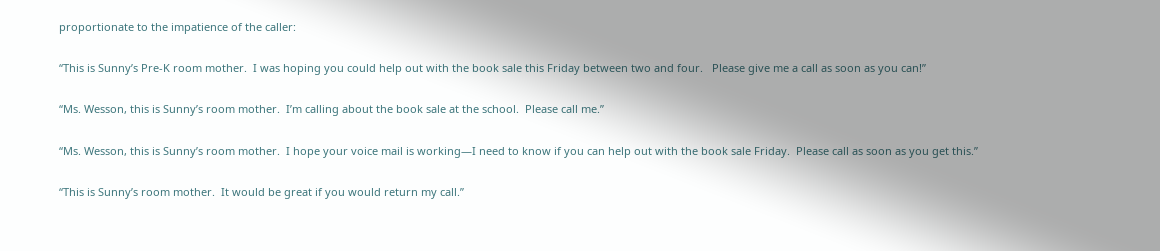proportionate to the impatience of the caller:

“This is Sunny’s Pre-K room mother.  I was hoping you could help out with the book sale this Friday between two and four.   Please give me a call as soon as you can!”

“Ms. Wesson, this is Sunny’s room mother.  I’m calling about the book sale at the school.  Please call me.”

“Ms. Wesson, this is Sunny’s room mother.  I hope your voice mail is working—I need to know if you can help out with the book sale Friday.  Please call as soon as you get this.”

“This is Sunny’s room mother.  It would be great if you would return my call.”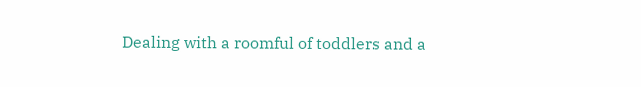Dealing with a roomful of toddlers and a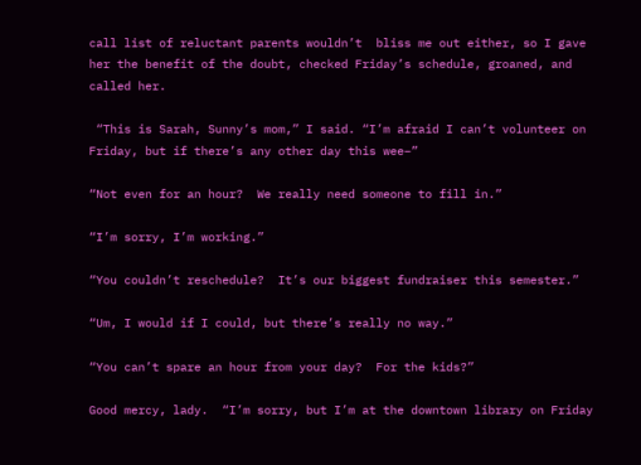call list of reluctant parents wouldn’t  bliss me out either, so I gave her the benefit of the doubt, checked Friday’s schedule, groaned, and called her.

 “This is Sarah, Sunny’s mom,” I said. “I’m afraid I can’t volunteer on Friday, but if there’s any other day this wee–”

“Not even for an hour?  We really need someone to fill in.”

“I’m sorry, I’m working.”

“You couldn’t reschedule?  It’s our biggest fundraiser this semester.”

“Um, I would if I could, but there’s really no way.”

“You can’t spare an hour from your day?  For the kids?”

Good mercy, lady.  “I’m sorry, but I’m at the downtown library on Friday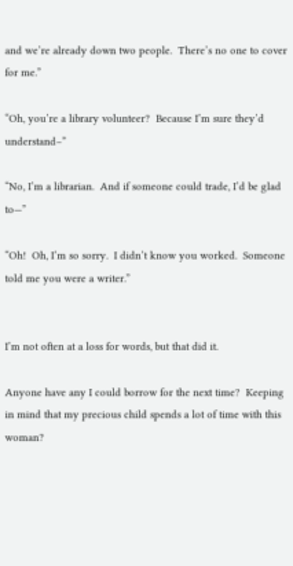and we’re already down two people.  There’s no one to cover for me.”

“Oh, you’re a library volunteer?  Because I’m sure they’d understand–”

“No, I’m a librarian.  And if someone could trade, I’d be glad to—”

“Oh!  Oh, I’m so sorry.  I didn’t know you worked.  Someone told me you were a writer.”


I’m not often at a loss for words, but that did it.

Anyone have any I could borrow for the next time?  Keeping in mind that my precious child spends a lot of time with this woman?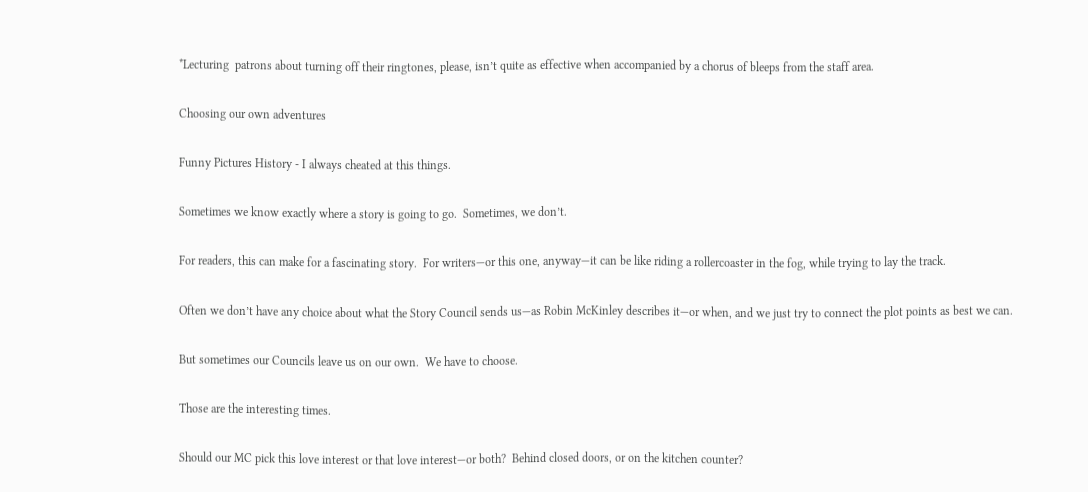*Lecturing  patrons about turning off their ringtones, please, isn’t quite as effective when accompanied by a chorus of bleeps from the staff area.

Choosing our own adventures

Funny Pictures History - I always cheated at this things.

Sometimes we know exactly where a story is going to go.  Sometimes, we don’t.

For readers, this can make for a fascinating story.  For writers—or this one, anyway—it can be like riding a rollercoaster in the fog, while trying to lay the track.

Often we don’t have any choice about what the Story Council sends us—as Robin McKinley describes it—or when, and we just try to connect the plot points as best we can.

But sometimes our Councils leave us on our own.  We have to choose.

Those are the interesting times.

Should our MC pick this love interest or that love interest—or both?  Behind closed doors, or on the kitchen counter?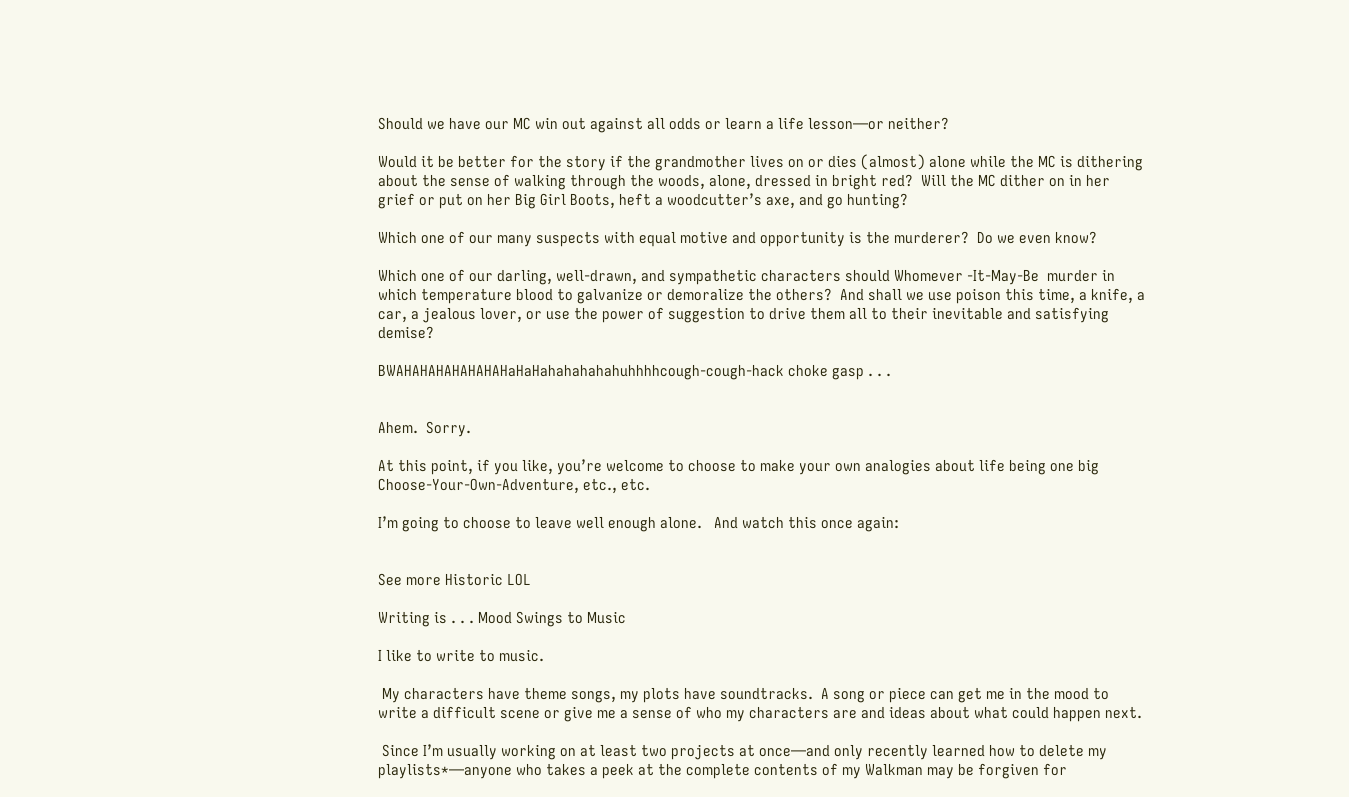Should we have our MC win out against all odds or learn a life lesson—or neither?

Would it be better for the story if the grandmother lives on or dies (almost) alone while the MC is dithering about the sense of walking through the woods, alone, dressed in bright red?  Will the MC dither on in her grief or put on her Big Girl Boots, heft a woodcutter’s axe, and go hunting?

Which one of our many suspects with equal motive and opportunity is the murderer?  Do we even know?

Which one of our darling, well-drawn, and sympathetic characters should Whomever -It-May-Be  murder in which temperature blood to galvanize or demoralize the others?  And shall we use poison this time, a knife, a car, a jealous lover, or use the power of suggestion to drive them all to their inevitable and satisfying demise?

BWAHAHAHAHAHAHAHaHaHahahahahahuhhhhcough-cough-hack choke gasp . . .


Ahem.  Sorry.

At this point, if you like, you’re welcome to choose to make your own analogies about life being one big Choose-Your-Own-Adventure, etc., etc.

I’m going to choose to leave well enough alone.   And watch this once again:


See more Historic LOL

Writing is . . . Mood Swings to Music

I like to write to music.

 My characters have theme songs, my plots have soundtracks.  A song or piece can get me in the mood to write a difficult scene or give me a sense of who my characters are and ideas about what could happen next.

 Since I’m usually working on at least two projects at once—and only recently learned how to delete my playlists*—anyone who takes a peek at the complete contents of my Walkman may be forgiven for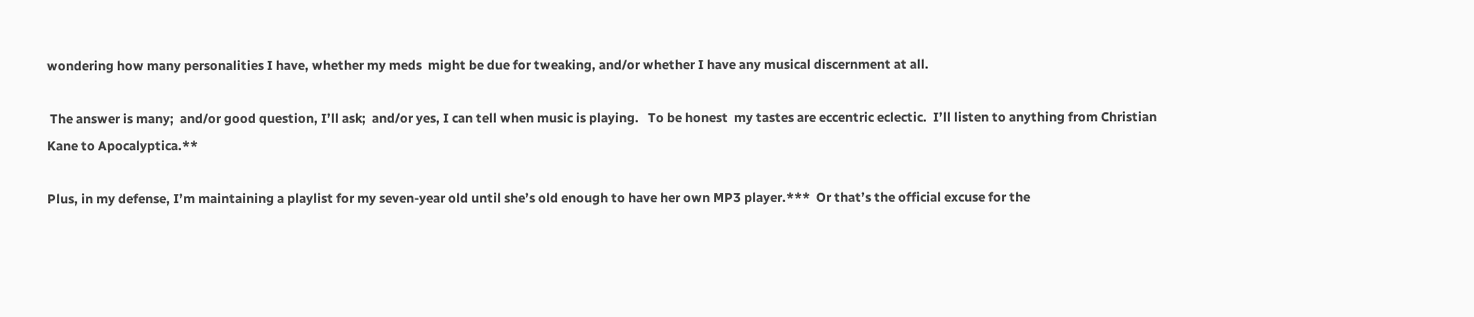wondering how many personalities I have, whether my meds  might be due for tweaking, and/or whether I have any musical discernment at all.

 The answer is many;  and/or good question, I’ll ask;  and/or yes, I can tell when music is playing.   To be honest  my tastes are eccentric eclectic.  I’ll listen to anything from Christian Kane to Apocalyptica.**

Plus, in my defense, I’m maintaining a playlist for my seven-year old until she’s old enough to have her own MP3 player.***  Or that’s the official excuse for the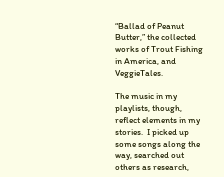“Ballad of Peanut Butter,” the collected works of Trout Fishing in America, and VeggieTales.

The music in my playlists, though, reflect elements in my stories.  I picked up some songs along the way, searched out others as research,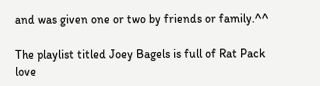and was given one or two by friends or family.^^

The playlist titled Joey Bagels is full of Rat Pack love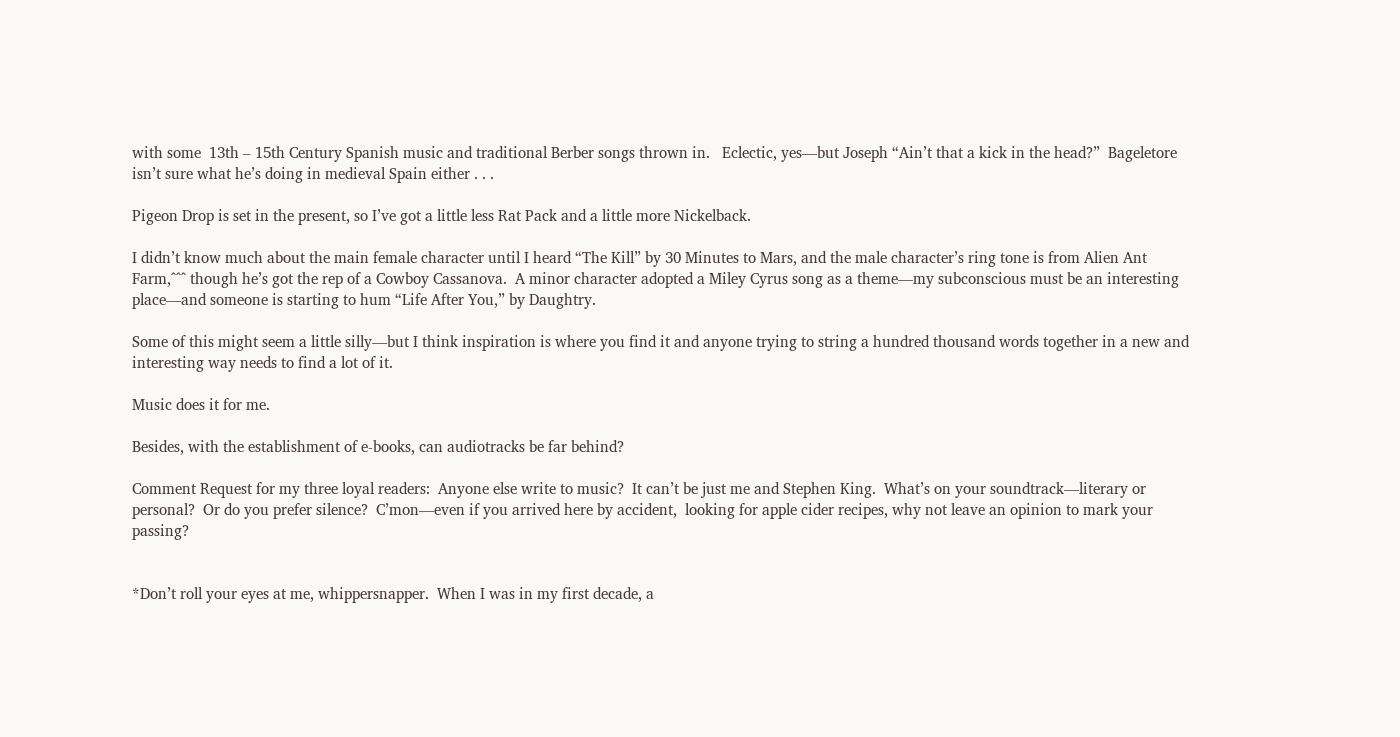with some  13th – 15th Century Spanish music and traditional Berber songs thrown in.   Eclectic, yes—but Joseph “Ain’t that a kick in the head?”  Bageletore isn’t sure what he’s doing in medieval Spain either . . .

Pigeon Drop is set in the present, so I’ve got a little less Rat Pack and a little more Nickelback.

I didn’t know much about the main female character until I heard “The Kill” by 30 Minutes to Mars, and the male character’s ring tone is from Alien Ant Farm,^^^ though he’s got the rep of a Cowboy Cassanova.  A minor character adopted a Miley Cyrus song as a theme—my subconscious must be an interesting place—and someone is starting to hum “Life After You,” by Daughtry.

Some of this might seem a little silly—but I think inspiration is where you find it and anyone trying to string a hundred thousand words together in a new and interesting way needs to find a lot of it.

Music does it for me.

Besides, with the establishment of e-books, can audiotracks be far behind?

Comment Request for my three loyal readers:  Anyone else write to music?  It can’t be just me and Stephen King.  What’s on your soundtrack—literary or personal?  Or do you prefer silence?  C’mon—even if you arrived here by accident,  looking for apple cider recipes, why not leave an opinion to mark your passing?


*Don’t roll your eyes at me, whippersnapper.  When I was in my first decade, a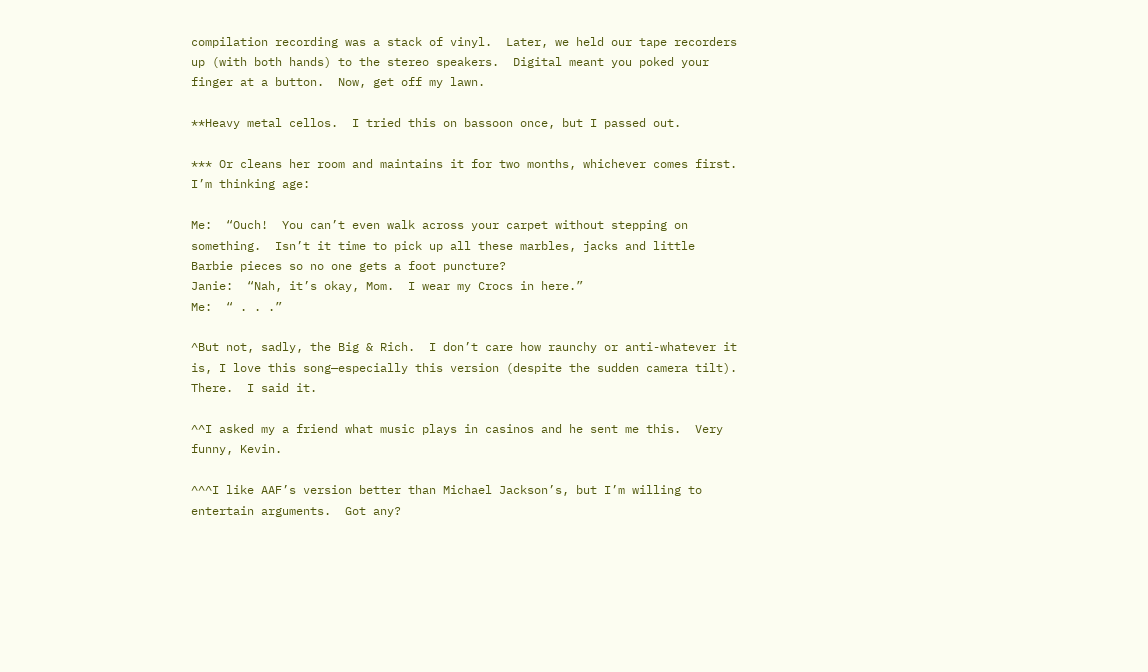compilation recording was a stack of vinyl.  Later, we held our tape recorders up (with both hands) to the stereo speakers.  Digital meant you poked your finger at a button.  Now, get off my lawn.

**Heavy metal cellos.  I tried this on bassoon once, but I passed out.

*** Or cleans her room and maintains it for two months, whichever comes first.  I’m thinking age:

Me:  “Ouch!  You can’t even walk across your carpet without stepping on something.  Isn’t it time to pick up all these marbles, jacks and little Barbie pieces so no one gets a foot puncture?
Janie:  “Nah, it’s okay, Mom.  I wear my Crocs in here.”
Me:  “ . . .”

^But not, sadly, the Big & Rich.  I don’t care how raunchy or anti-whatever it is, I love this song—especially this version (despite the sudden camera tilt).  There.  I said it.

^^I asked my a friend what music plays in casinos and he sent me this.  Very funny, Kevin.

^^^I like AAF’s version better than Michael Jackson’s, but I’m willing to entertain arguments.  Got any?